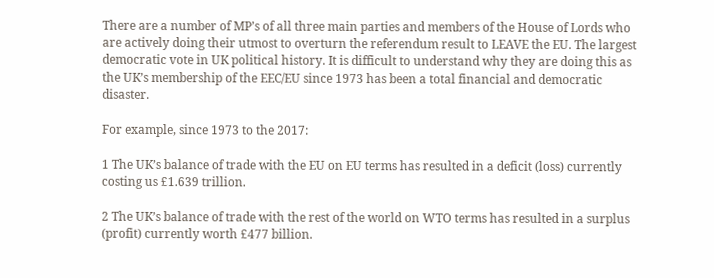There are a number of MP’s of all three main parties and members of the House of Lords who are actively doing their utmost to overturn the referendum result to LEAVE the EU. The largest democratic vote in UK political history. It is difficult to understand why they are doing this as the UK’s membership of the EEC/EU since 1973 has been a total financial and democratic disaster.

For example, since 1973 to the 2017:

1 The UK’s balance of trade with the EU on EU terms has resulted in a deficit (loss) currently costing us £1.639 trillion.

2 The UK’s balance of trade with the rest of the world on WTO terms has resulted in a surplus (profit) currently worth £477 billion.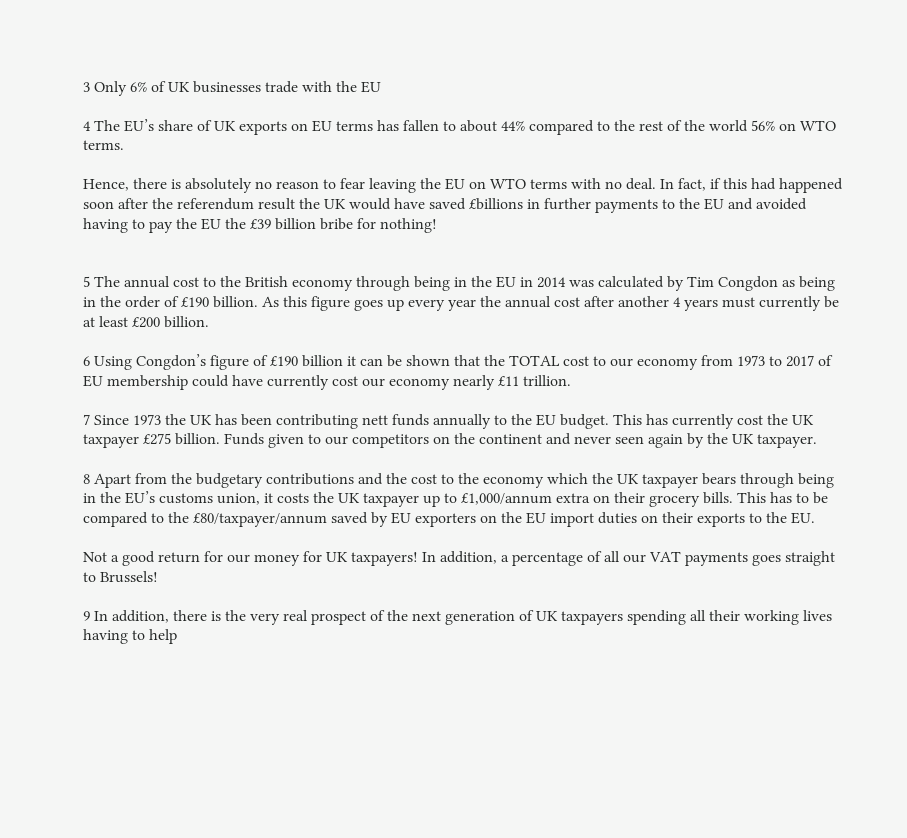3 Only 6% of UK businesses trade with the EU

4 The EU’s share of UK exports on EU terms has fallen to about 44% compared to the rest of the world 56% on WTO terms.

Hence, there is absolutely no reason to fear leaving the EU on WTO terms with no deal. In fact, if this had happened soon after the referendum result the UK would have saved £billions in further payments to the EU and avoided having to pay the EU the £39 billion bribe for nothing!


5 The annual cost to the British economy through being in the EU in 2014 was calculated by Tim Congdon as being in the order of £190 billion. As this figure goes up every year the annual cost after another 4 years must currently be at least £200 billion.

6 Using Congdon’s figure of £190 billion it can be shown that the TOTAL cost to our economy from 1973 to 2017 of EU membership could have currently cost our economy nearly £11 trillion.

7 Since 1973 the UK has been contributing nett funds annually to the EU budget. This has currently cost the UK taxpayer £275 billion. Funds given to our competitors on the continent and never seen again by the UK taxpayer.

8 Apart from the budgetary contributions and the cost to the economy which the UK taxpayer bears through being in the EU’s customs union, it costs the UK taxpayer up to £1,000/annum extra on their grocery bills. This has to be compared to the £80/taxpayer/annum saved by EU exporters on the EU import duties on their exports to the EU.

Not a good return for our money for UK taxpayers! In addition, a percentage of all our VAT payments goes straight to Brussels!

9 In addition, there is the very real prospect of the next generation of UK taxpayers spending all their working lives having to help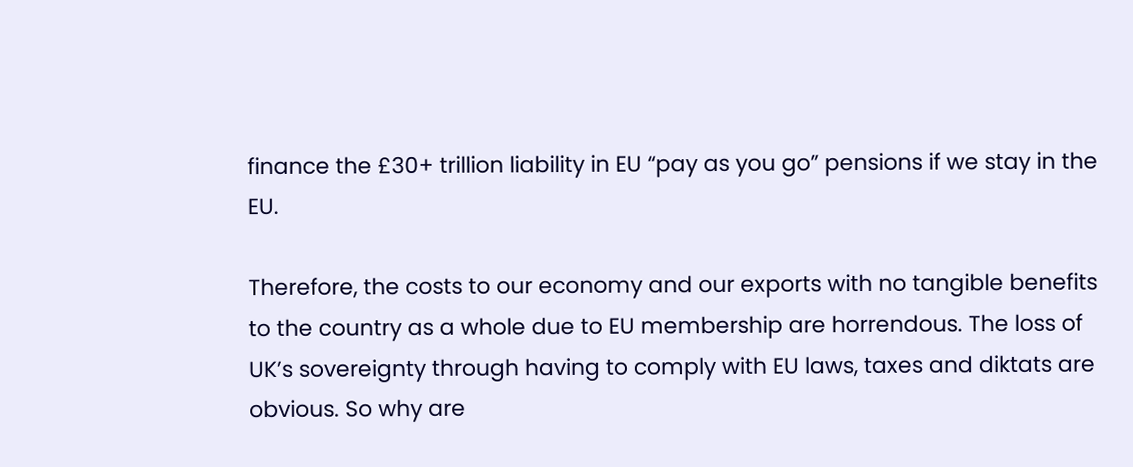finance the £30+ trillion liability in EU “pay as you go” pensions if we stay in the EU.

Therefore, the costs to our economy and our exports with no tangible benefits to the country as a whole due to EU membership are horrendous. The loss of UK’s sovereignty through having to comply with EU laws, taxes and diktats are obvious. So why are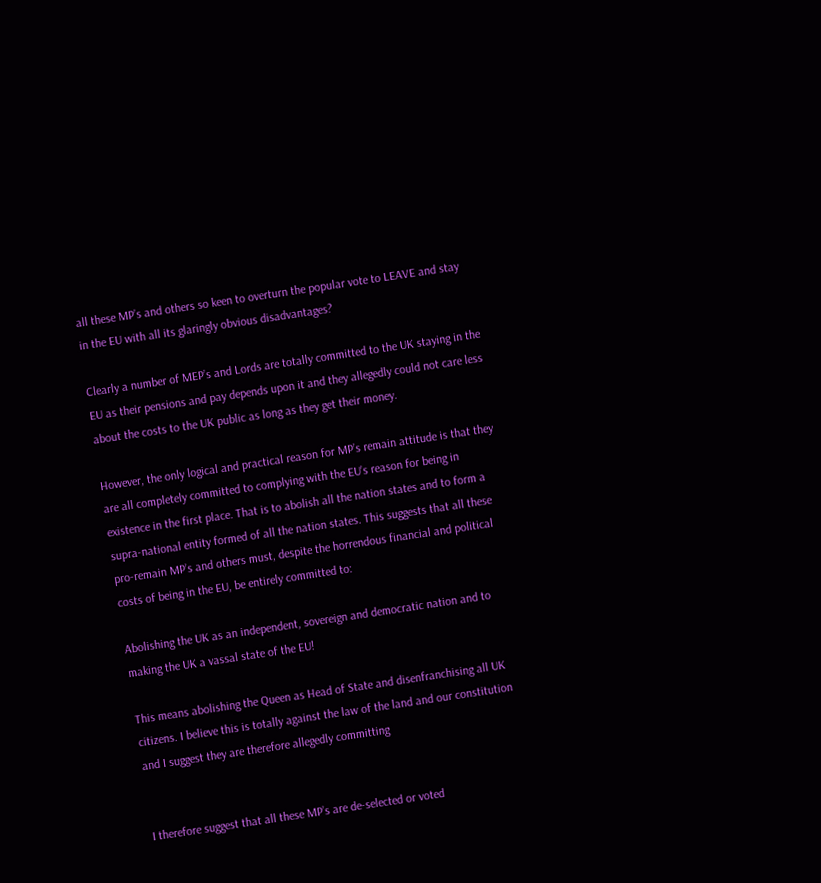all these MP’s and others so keen to overturn the popular vote to LEAVE and stay in the EU with all its glaringly obvious disadvantages?

Clearly a number of MEP’s and Lords are totally committed to the UK staying in the EU as their pensions and pay depends upon it and they allegedly could not care less about the costs to the UK public as long as they get their money.

However, the only logical and practical reason for MP’s remain attitude is that they are all completely committed to complying with the EU’s reason for being in existence in the first place. That is to abolish all the nation states and to form a supra-national entity formed of all the nation states. This suggests that all these pro-remain MP’s and others must, despite the horrendous financial and political costs of being in the EU, be entirely committed to:

Abolishing the UK as an independent, sovereign and democratic nation and to making the UK a vassal state of the EU!

This means abolishing the Queen as Head of State and disenfranchising all UK citizens. I believe this is totally against the law of the land and our constitution and I suggest they are therefore allegedly committing


I therefore suggest that all these MP’s are de-selected or voted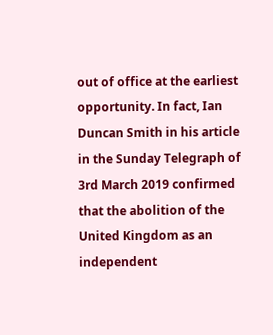out of office at the earliest opportunity. In fact, Ian Duncan Smith in his article in the Sunday Telegraph of 3rd March 2019 confirmed that the abolition of the United Kingdom as an independent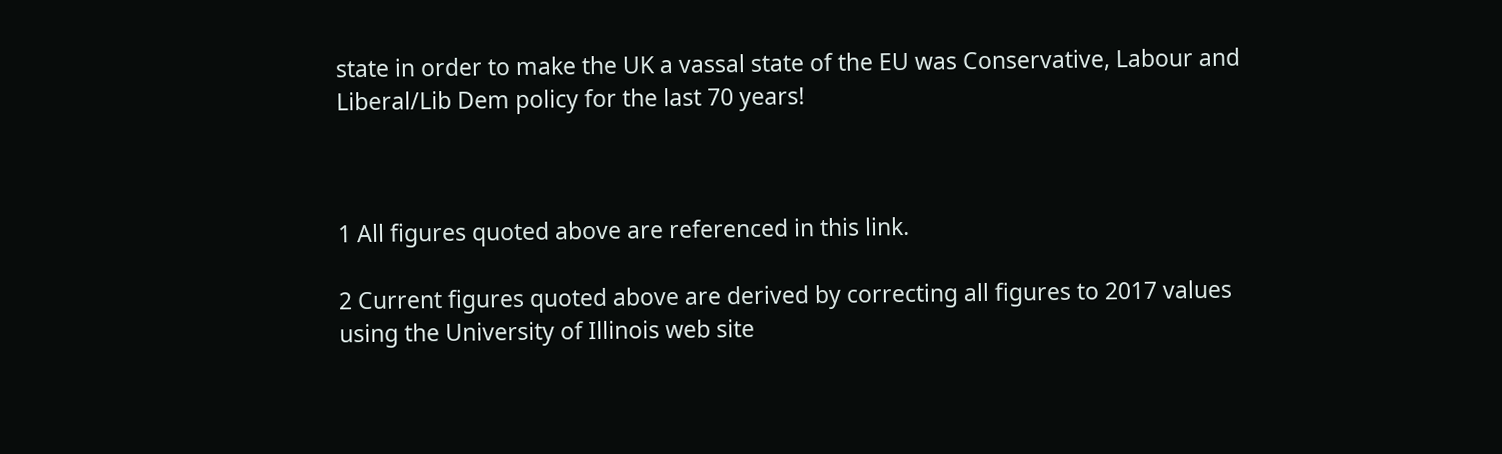state in order to make the UK a vassal state of the EU was Conservative, Labour and Liberal/Lib Dem policy for the last 70 years!



1 All figures quoted above are referenced in this link.

2 Current figures quoted above are derived by correcting all figures to 2017 values using the University of Illinois web site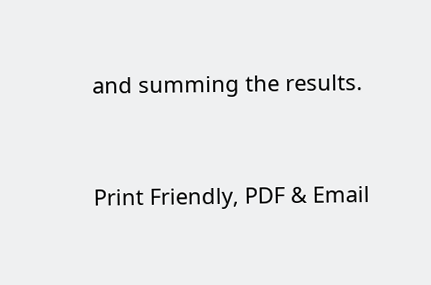and summing the results.


Print Friendly, PDF & Email